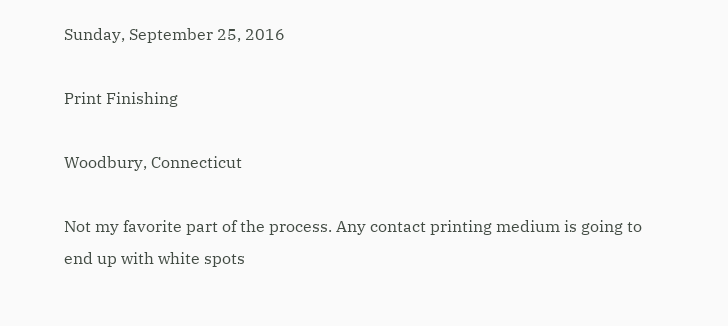Sunday, September 25, 2016

Print Finishing

Woodbury, Connecticut

Not my favorite part of the process. Any contact printing medium is going to end up with white spots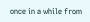once in a while from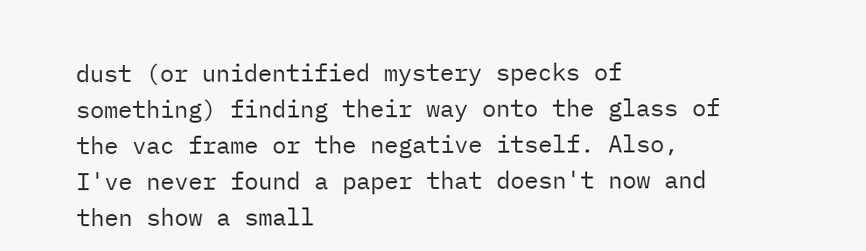dust (or unidentified mystery specks of something) finding their way onto the glass of the vac frame or the negative itself. Also, I've never found a paper that doesn't now and then show a small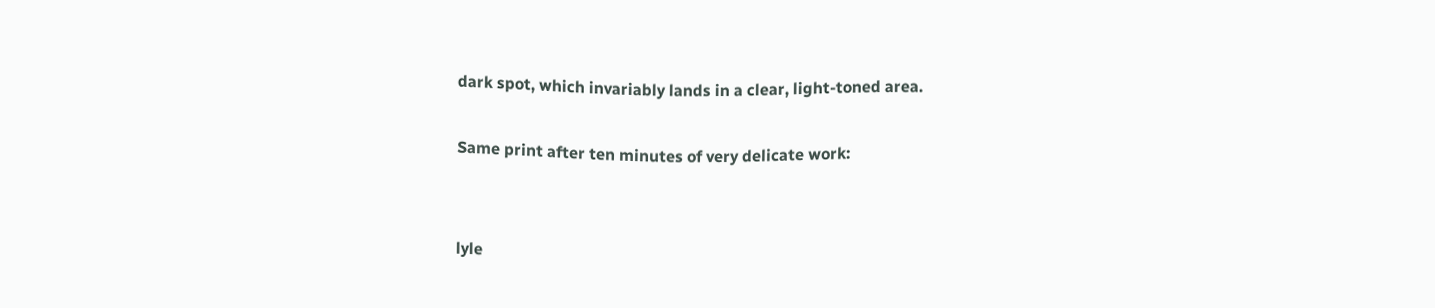dark spot, which invariably lands in a clear, light-toned area.

Same print after ten minutes of very delicate work:


lyle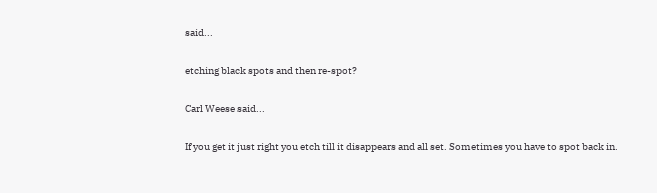said...

etching black spots and then re-spot?

Carl Weese said...

If you get it just right you etch till it disappears and all set. Sometimes you have to spot back in.